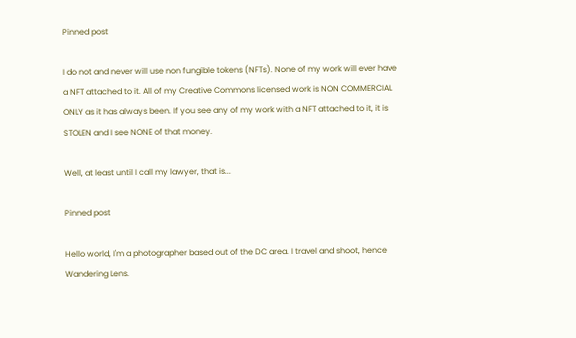Pinned post

I do not and never will use non fungible tokens (NFTs). None of my work will ever have a NFT attached to it. All of my Creative Commons licensed work is NON COMMERCIAL ONLY as it has always been. If you see any of my work with a NFT attached to it, it is STOLEN and I see NONE of that money.

Well, at least until I call my lawyer, that is...

Pinned post

Hello world, I'm a photographer based out of the DC area. I travel and shoot, hence Wandering Lens.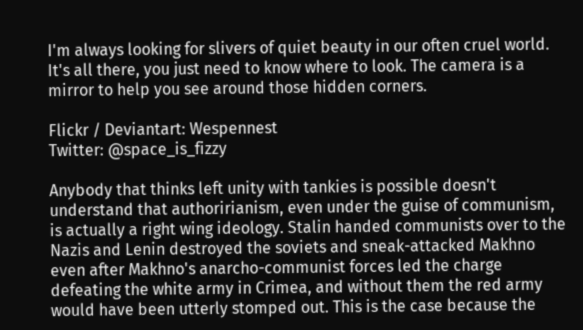I'm always looking for slivers of quiet beauty in our often cruel world. It's all there, you just need to know where to look. The camera is a mirror to help you see around those hidden corners.

Flickr / Deviantart: Wespennest
Twitter: @space_is_fizzy

Anybody that thinks left unity with tankies is possible doesn't understand that authoririanism, even under the guise of communism, is actually a right wing ideology. Stalin handed communists over to the Nazis and Lenin destroyed the soviets and sneak-attacked Makhno even after Makhno's anarcho-communist forces led the charge defeating the white army in Crimea, and without them the red army would have been utterly stomped out. This is the case because the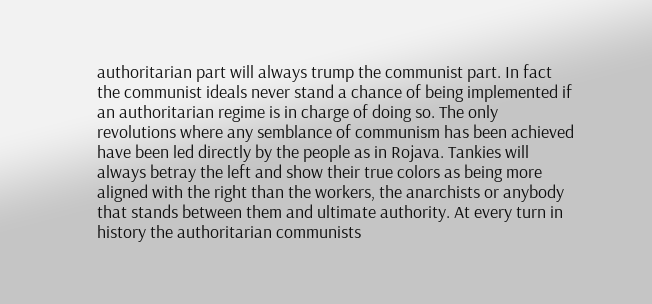authoritarian part will always trump the communist part. In fact the communist ideals never stand a chance of being implemented if an authoritarian regime is in charge of doing so. The only revolutions where any semblance of communism has been achieved have been led directly by the people as in Rojava. Tankies will always betray the left and show their true colors as being more aligned with the right than the workers, the anarchists or anybody that stands between them and ultimate authority. At every turn in history the authoritarian communists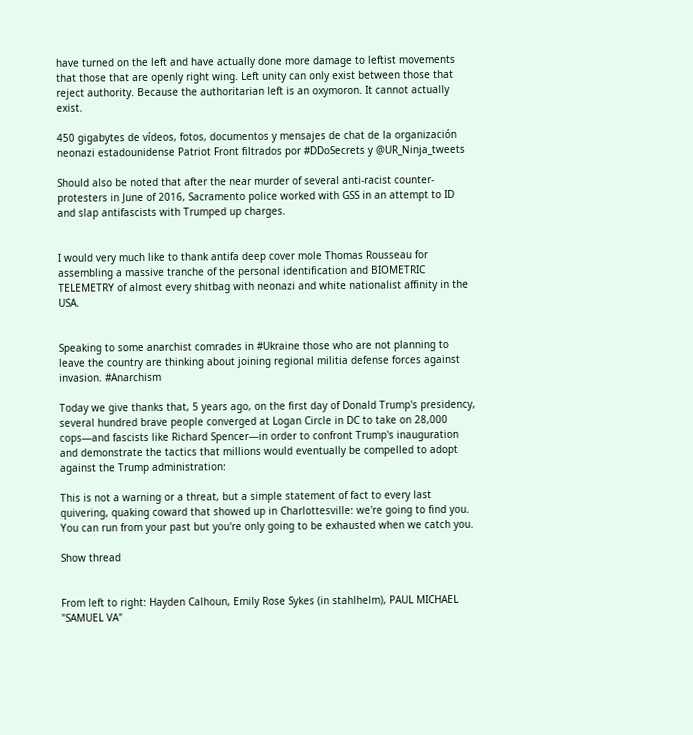have turned on the left and have actually done more damage to leftist movements that those that are openly right wing. Left unity can only exist between those that reject authority. Because the authoritarian left is an oxymoron. It cannot actually exist.

450 gigabytes de vídeos, fotos, documentos y mensajes de chat de la organización neonazi estadounidense Patriot Front filtrados por #DDoSecrets y @UR_Ninja_tweets

Should also be noted that after the near murder of several anti-racist counter-protesters in June of 2016, Sacramento police worked with GSS in an attempt to ID and slap antifascists with Trumped up charges.


I would very much like to thank antifa deep cover mole Thomas Rousseau for assembling a massive tranche of the personal identification and BIOMETRIC TELEMETRY of almost every shitbag with neonazi and white nationalist affinity in the USA.


Speaking to some anarchist comrades in #Ukraine those who are not planning to leave the country are thinking about joining regional militia defense forces against invasion. #Anarchism

Today we give thanks that, 5 years ago, on the first day of Donald Trump's presidency, several hundred brave people converged at Logan Circle in DC to take on 28,000 cops—and fascists like Richard Spencer—in order to confront Trump's inauguration and demonstrate the tactics that millions would eventually be compelled to adopt against the Trump administration:

This is not a warning or a threat, but a simple statement of fact to every last quivering, quaking coward that showed up in Charlottesville: we're going to find you. You can run from your past but you're only going to be exhausted when we catch you.

Show thread


From left to right: Hayden Calhoun, Emily Rose Sykes (in stahlhelm), PAUL MICHAEL "SAMUEL VA"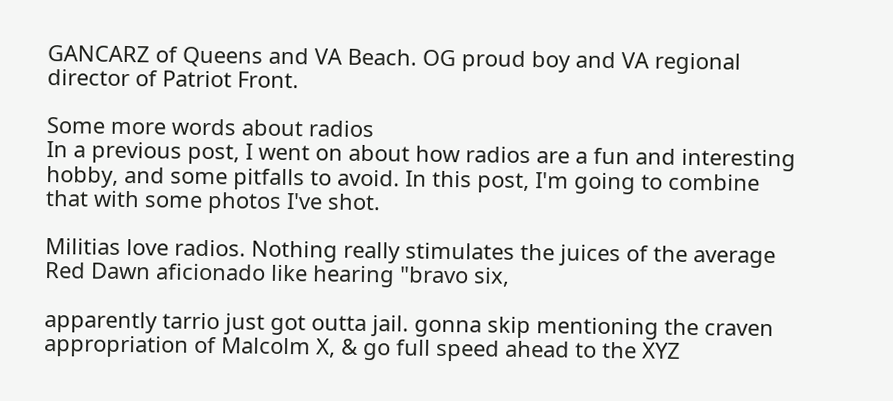GANCARZ of Queens and VA Beach. OG proud boy and VA regional director of Patriot Front.

Some more words about radios
In a previous post, I went on about how radios are a fun and interesting hobby, and some pitfalls to avoid. In this post, I'm going to combine that with some photos I've shot.

Militias love radios. Nothing really stimulates the juices of the average Red Dawn aficionado like hearing "bravo six,

apparently tarrio just got outta jail. gonna skip mentioning the craven appropriation of Malcolm X, & go full speed ahead to the XYZ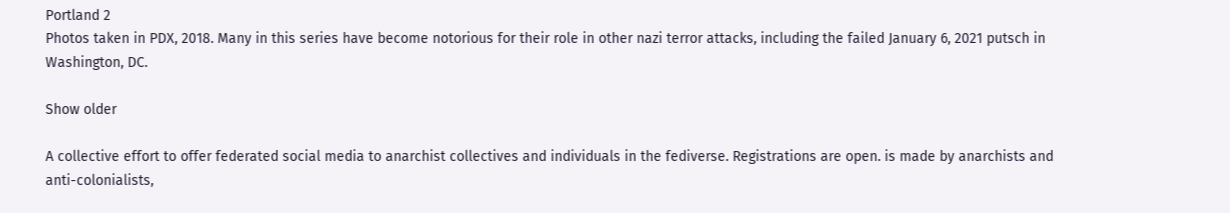Portland 2
Photos taken in PDX, 2018. Many in this series have become notorious for their role in other nazi terror attacks, including the failed January 6, 2021 putsch in Washington, DC.

Show older

A collective effort to offer federated social media to anarchist collectives and individuals in the fediverse. Registrations are open. is made by anarchists and anti-colonialists,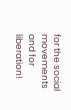for the social movements and for liberation!